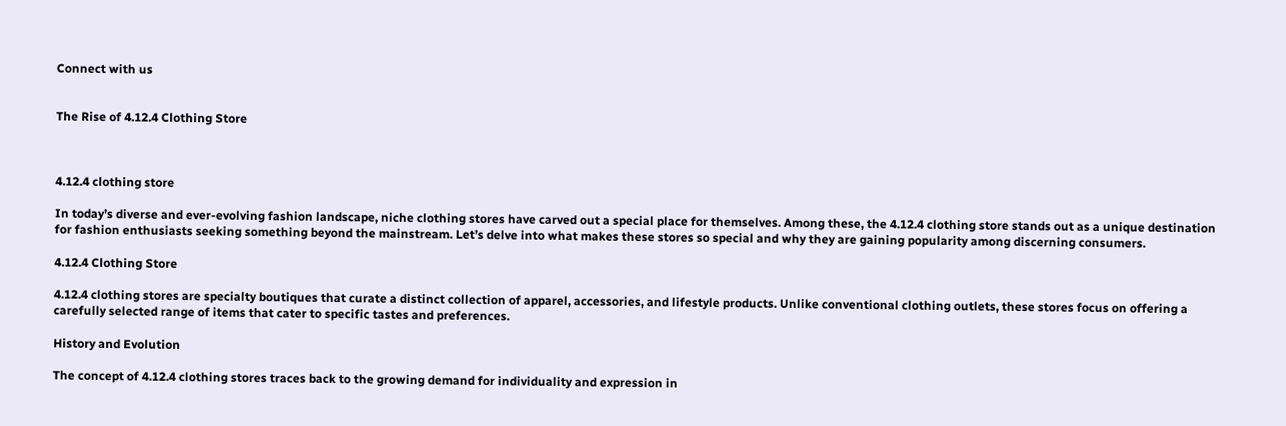Connect with us


The Rise of 4.12.4 Clothing Store



4.12.4 clothing store

In today’s diverse and ever-evolving fashion landscape, niche clothing stores have carved out a special place for themselves. Among these, the 4.12.4 clothing store stands out as a unique destination for fashion enthusiasts seeking something beyond the mainstream. Let’s delve into what makes these stores so special and why they are gaining popularity among discerning consumers.

4.12.4 Clothing Store

4.12.4 clothing stores are specialty boutiques that curate a distinct collection of apparel, accessories, and lifestyle products. Unlike conventional clothing outlets, these stores focus on offering a carefully selected range of items that cater to specific tastes and preferences.

History and Evolution

The concept of 4.12.4 clothing stores traces back to the growing demand for individuality and expression in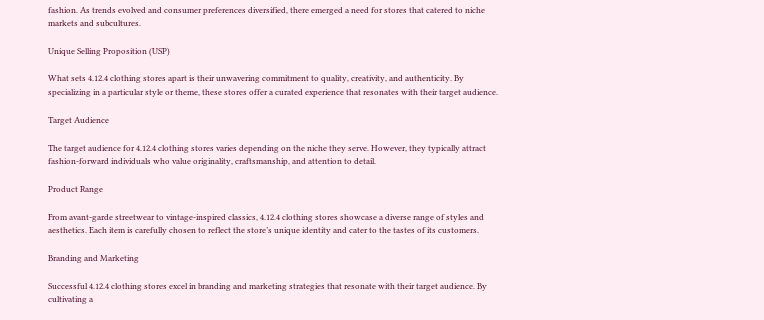fashion. As trends evolved and consumer preferences diversified, there emerged a need for stores that catered to niche markets and subcultures.

Unique Selling Proposition (USP)

What sets 4.12.4 clothing stores apart is their unwavering commitment to quality, creativity, and authenticity. By specializing in a particular style or theme, these stores offer a curated experience that resonates with their target audience.

Target Audience

The target audience for 4.12.4 clothing stores varies depending on the niche they serve. However, they typically attract fashion-forward individuals who value originality, craftsmanship, and attention to detail.

Product Range

From avant-garde streetwear to vintage-inspired classics, 4.12.4 clothing stores showcase a diverse range of styles and aesthetics. Each item is carefully chosen to reflect the store’s unique identity and cater to the tastes of its customers.

Branding and Marketing

Successful 4.12.4 clothing stores excel in branding and marketing strategies that resonate with their target audience. By cultivating a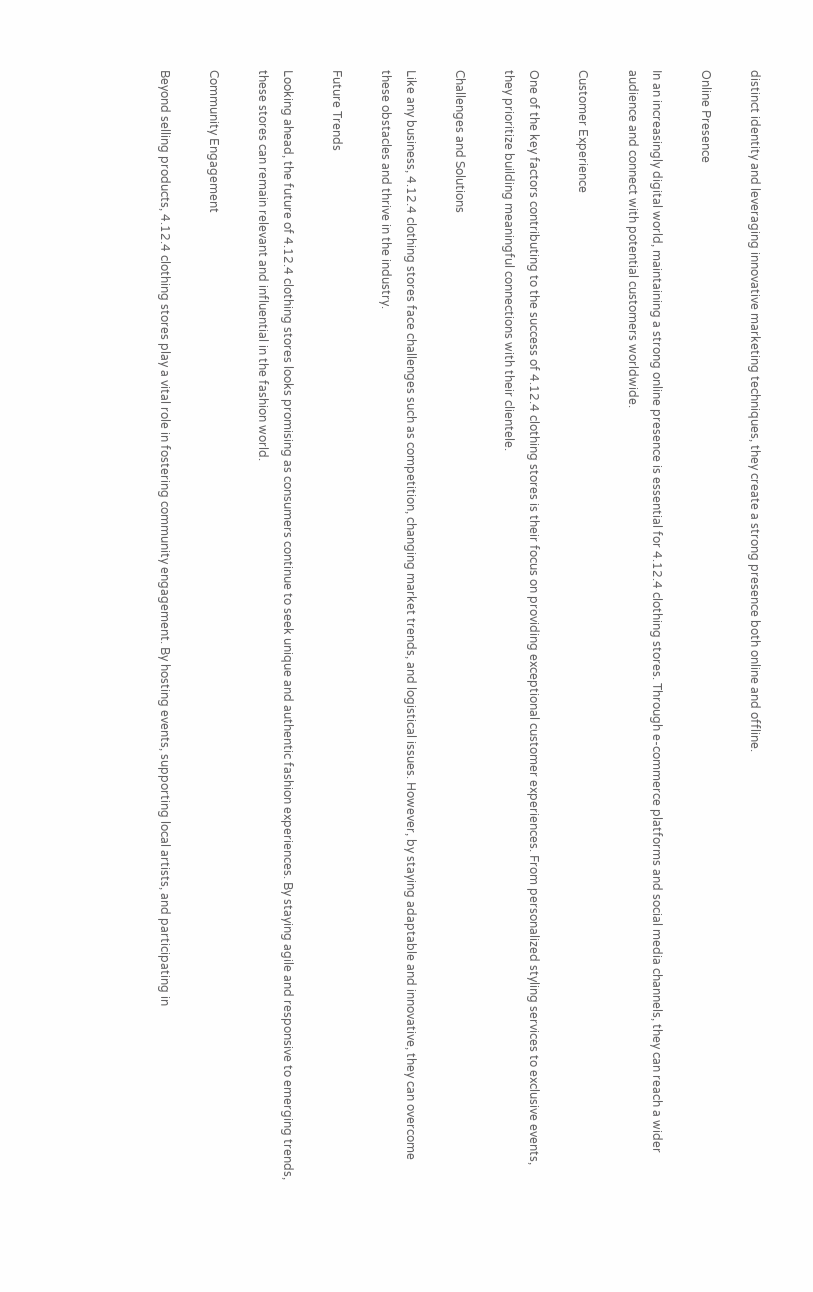distinct identity and leveraging innovative marketing techniques, they create a strong presence both online and offline.

Online Presence

In an increasingly digital world, maintaining a strong online presence is essential for 4.12.4 clothing stores. Through e-commerce platforms and social media channels, they can reach a wider audience and connect with potential customers worldwide.

Customer Experience

One of the key factors contributing to the success of 4.12.4 clothing stores is their focus on providing exceptional customer experiences. From personalized styling services to exclusive events, they prioritize building meaningful connections with their clientele.

Challenges and Solutions

Like any business, 4.12.4 clothing stores face challenges such as competition, changing market trends, and logistical issues. However, by staying adaptable and innovative, they can overcome these obstacles and thrive in the industry.

Future Trends

Looking ahead, the future of 4.12.4 clothing stores looks promising as consumers continue to seek unique and authentic fashion experiences. By staying agile and responsive to emerging trends, these stores can remain relevant and influential in the fashion world.

Community Engagement

Beyond selling products, 4.12.4 clothing stores play a vital role in fostering community engagement. By hosting events, supporting local artists, and participating in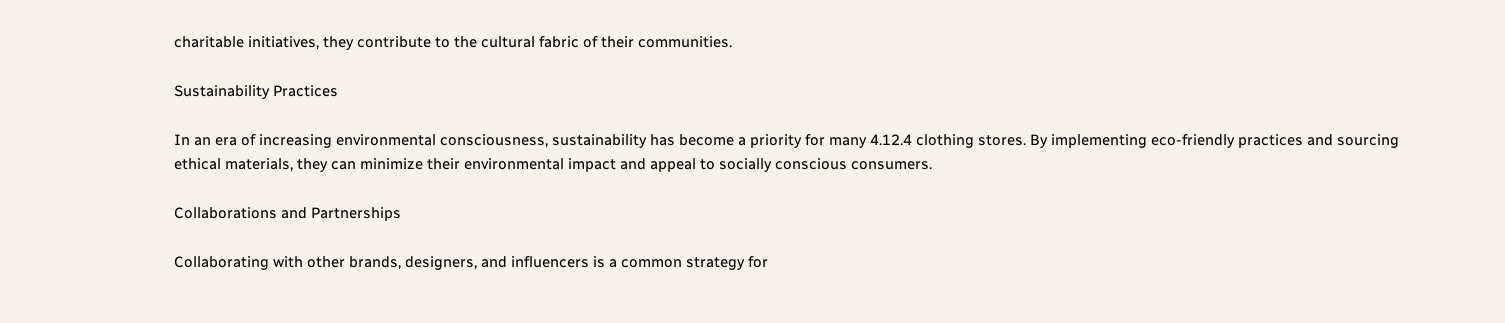charitable initiatives, they contribute to the cultural fabric of their communities.

Sustainability Practices

In an era of increasing environmental consciousness, sustainability has become a priority for many 4.12.4 clothing stores. By implementing eco-friendly practices and sourcing ethical materials, they can minimize their environmental impact and appeal to socially conscious consumers.

Collaborations and Partnerships

Collaborating with other brands, designers, and influencers is a common strategy for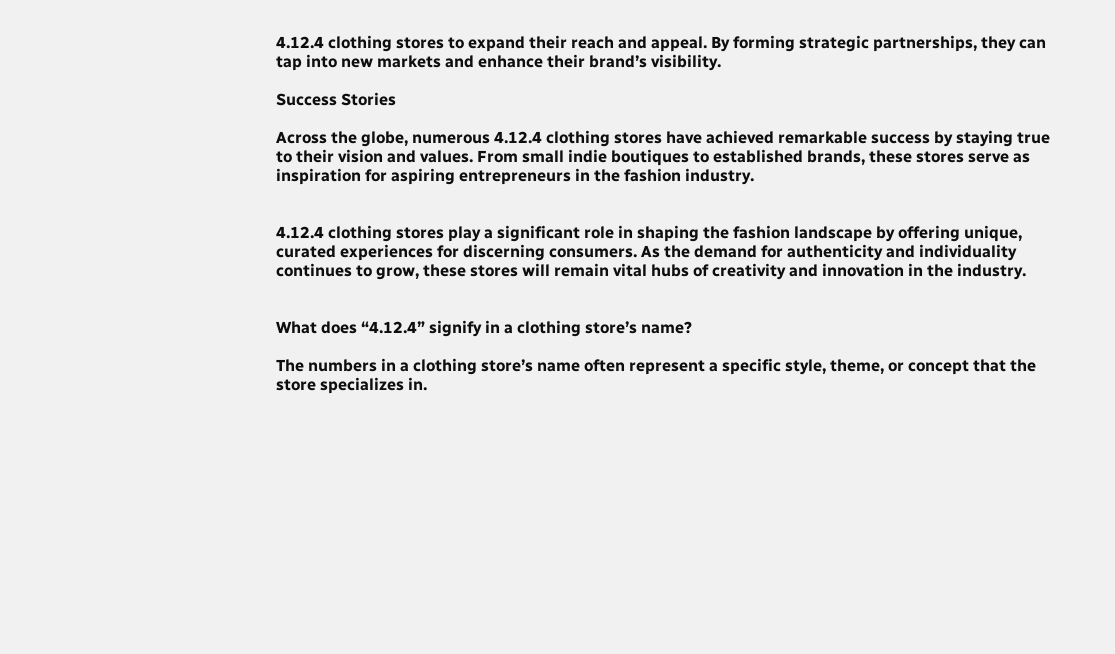4.12.4 clothing stores to expand their reach and appeal. By forming strategic partnerships, they can tap into new markets and enhance their brand’s visibility.

Success Stories

Across the globe, numerous 4.12.4 clothing stores have achieved remarkable success by staying true to their vision and values. From small indie boutiques to established brands, these stores serve as inspiration for aspiring entrepreneurs in the fashion industry.


4.12.4 clothing stores play a significant role in shaping the fashion landscape by offering unique, curated experiences for discerning consumers. As the demand for authenticity and individuality continues to grow, these stores will remain vital hubs of creativity and innovation in the industry.


What does “4.12.4” signify in a clothing store’s name?

The numbers in a clothing store’s name often represent a specific style, theme, or concept that the store specializes in.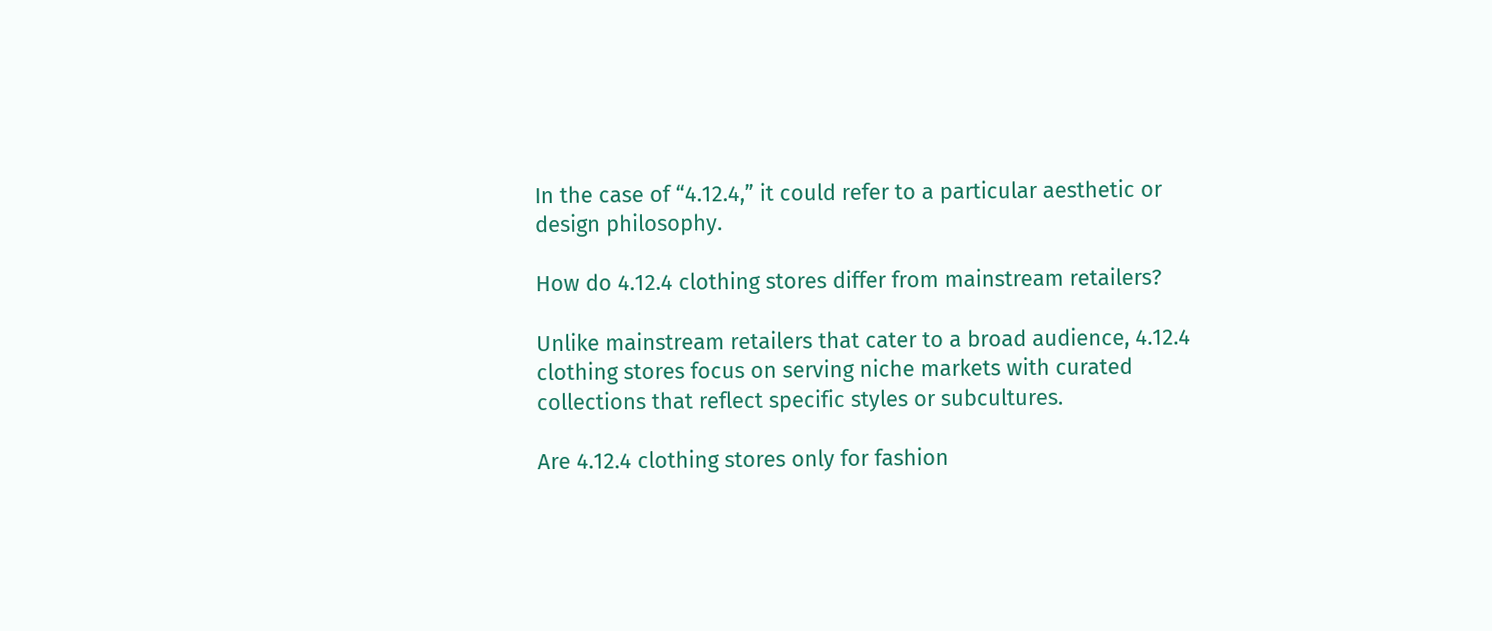In the case of “4.12.4,” it could refer to a particular aesthetic or design philosophy.

How do 4.12.4 clothing stores differ from mainstream retailers?

Unlike mainstream retailers that cater to a broad audience, 4.12.4 clothing stores focus on serving niche markets with curated collections that reflect specific styles or subcultures.

Are 4.12.4 clothing stores only for fashion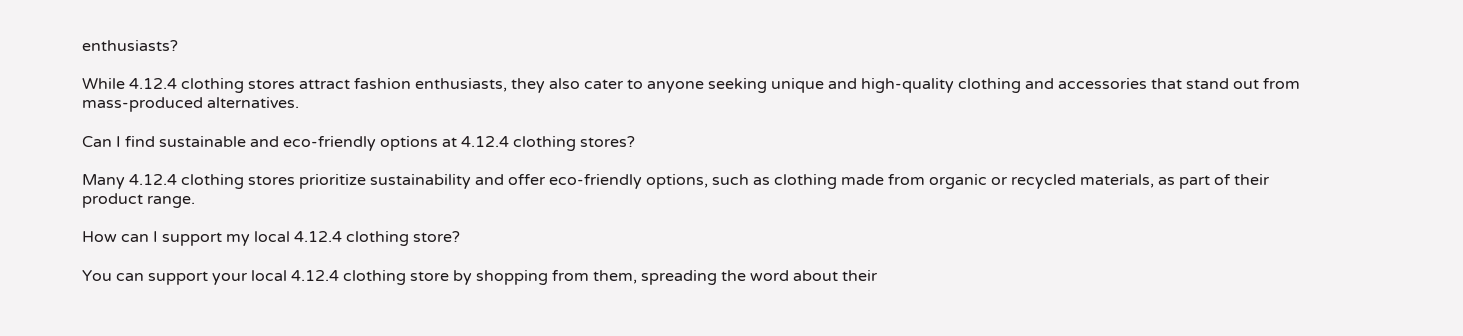enthusiasts?

While 4.12.4 clothing stores attract fashion enthusiasts, they also cater to anyone seeking unique and high-quality clothing and accessories that stand out from mass-produced alternatives.

Can I find sustainable and eco-friendly options at 4.12.4 clothing stores?

Many 4.12.4 clothing stores prioritize sustainability and offer eco-friendly options, such as clothing made from organic or recycled materials, as part of their product range.

How can I support my local 4.12.4 clothing store?

You can support your local 4.12.4 clothing store by shopping from them, spreading the word about their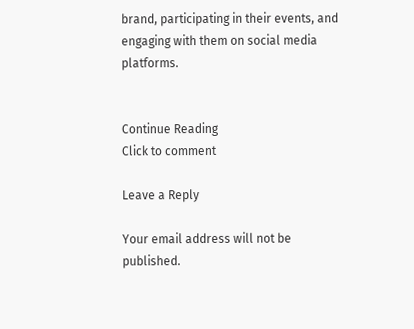brand, participating in their events, and engaging with them on social media platforms.


Continue Reading
Click to comment

Leave a Reply

Your email address will not be published.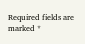Required fields are marked *